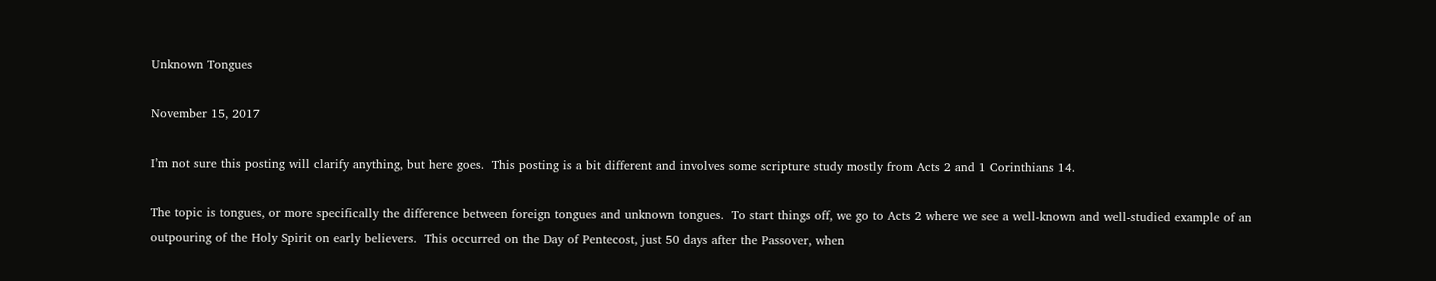Unknown Tongues

November 15, 2017

I’m not sure this posting will clarify anything, but here goes.  This posting is a bit different and involves some scripture study mostly from Acts 2 and 1 Corinthians 14.

The topic is tongues, or more specifically the difference between foreign tongues and unknown tongues.  To start things off, we go to Acts 2 where we see a well-known and well-studied example of an outpouring of the Holy Spirit on early believers.  This occurred on the Day of Pentecost, just 50 days after the Passover, when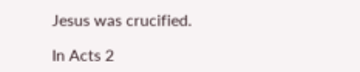Jesus was crucified.

In Acts 2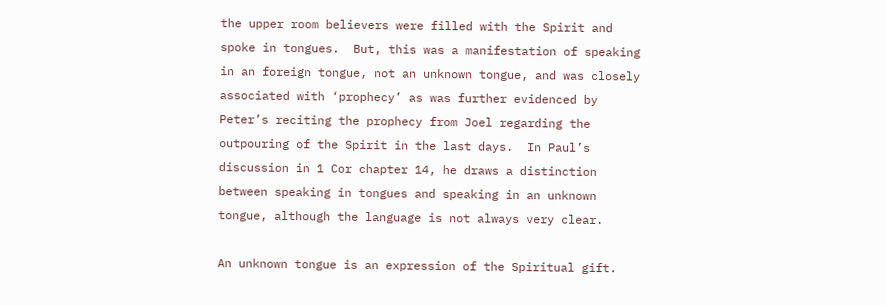the upper room believers were filled with the Spirit and spoke in tongues.  But, this was a manifestation of speaking in an foreign tongue, not an unknown tongue, and was closely associated with ‘prophecy’ as was further evidenced by Peter’s reciting the prophecy from Joel regarding the outpouring of the Spirit in the last days.  In Paul’s discussion in 1 Cor chapter 14, he draws a distinction between speaking in tongues and speaking in an unknown tongue, although the language is not always very clear.

An unknown tongue is an expression of the Spiritual gift.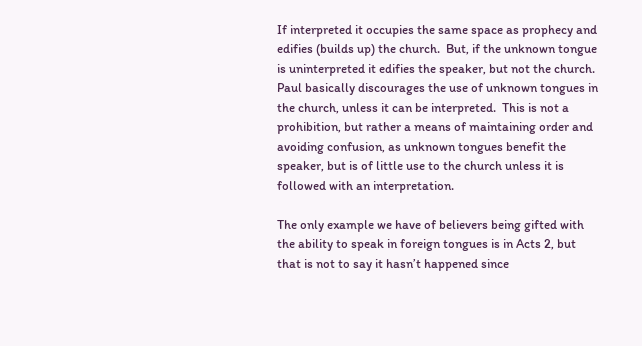If interpreted it occupies the same space as prophecy and edifies (builds up) the church.  But, if the unknown tongue is uninterpreted it edifies the speaker, but not the church.  Paul basically discourages the use of unknown tongues in the church, unless it can be interpreted.  This is not a prohibition, but rather a means of maintaining order and avoiding confusion, as unknown tongues benefit the speaker, but is of little use to the church unless it is followed with an interpretation.

The only example we have of believers being gifted with the ability to speak in foreign tongues is in Acts 2, but that is not to say it hasn’t happened since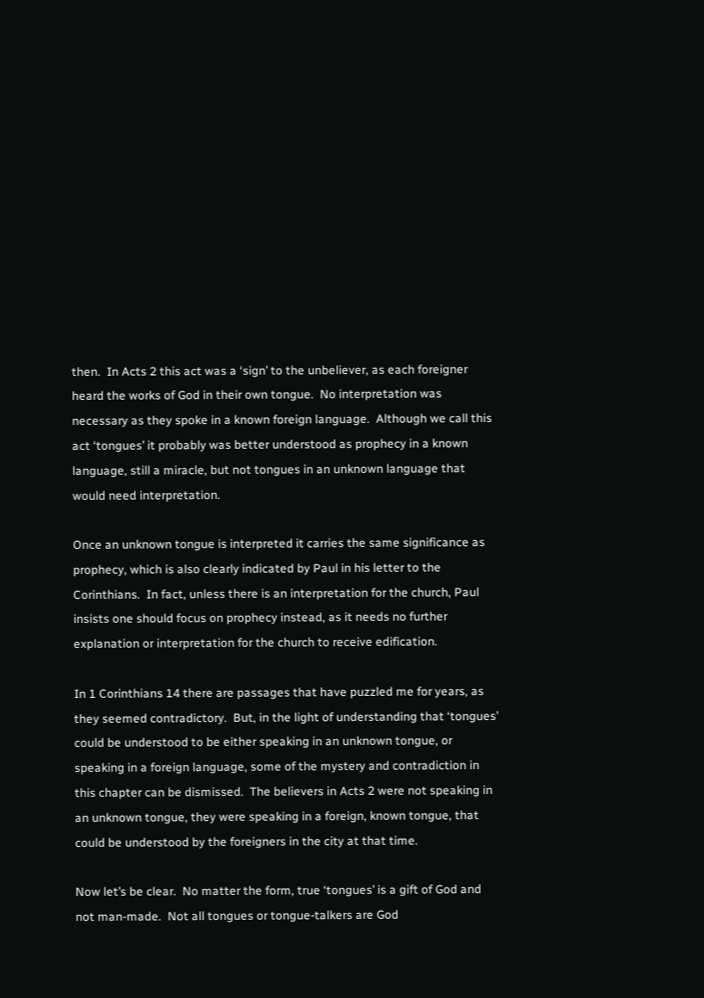then.  In Acts 2 this act was a ‘sign’ to the unbeliever, as each foreigner heard the works of God in their own tongue.  No interpretation was necessary as they spoke in a known foreign language.  Although we call this act ‘tongues’ it probably was better understood as prophecy in a known language, still a miracle, but not tongues in an unknown language that would need interpretation.

Once an unknown tongue is interpreted it carries the same significance as prophecy, which is also clearly indicated by Paul in his letter to the Corinthians.  In fact, unless there is an interpretation for the church, Paul insists one should focus on prophecy instead, as it needs no further explanation or interpretation for the church to receive edification.

In 1 Corinthians 14 there are passages that have puzzled me for years, as they seemed contradictory.  But, in the light of understanding that ‘tongues’ could be understood to be either speaking in an unknown tongue, or speaking in a foreign language, some of the mystery and contradiction in this chapter can be dismissed.  The believers in Acts 2 were not speaking in an unknown tongue, they were speaking in a foreign, known tongue, that could be understood by the foreigners in the city at that time.

Now let’s be clear.  No matter the form, true ‘tongues’ is a gift of God and not man-made.  Not all tongues or tongue-talkers are God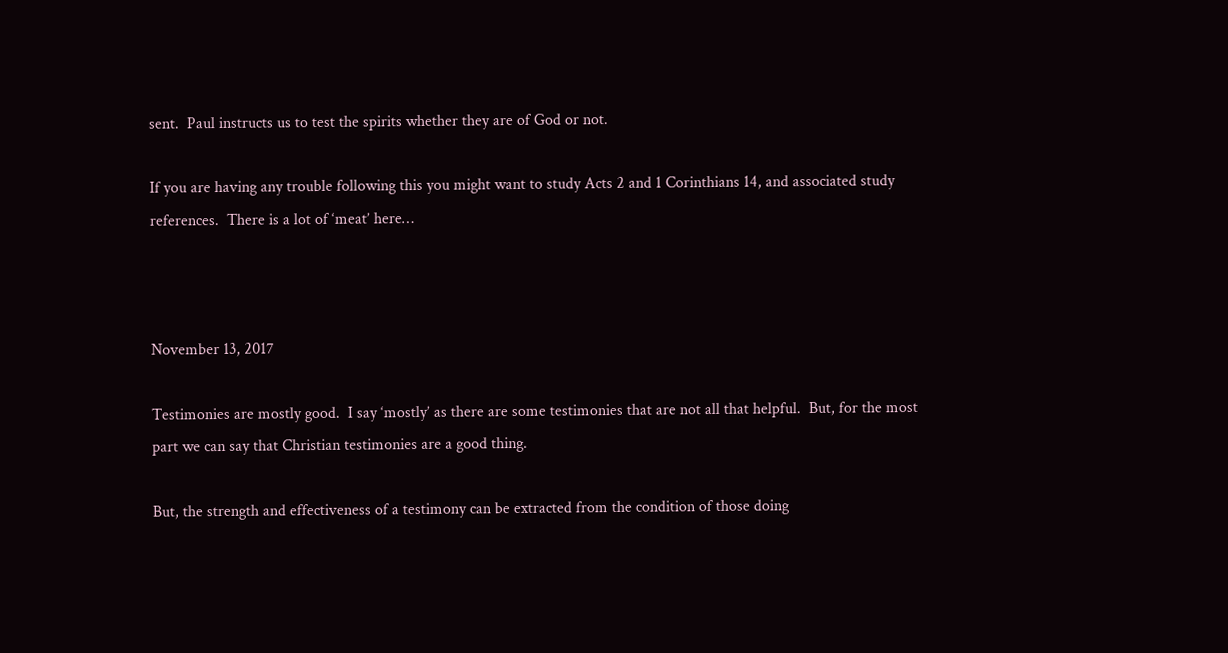sent.  Paul instructs us to test the spirits whether they are of God or not.

If you are having any trouble following this you might want to study Acts 2 and 1 Corinthians 14, and associated study references.  There is a lot of ‘meat’ here…



November 13, 2017

Testimonies are mostly good.  I say ‘mostly’ as there are some testimonies that are not all that helpful.  But, for the most part we can say that Christian testimonies are a good thing.

But, the strength and effectiveness of a testimony can be extracted from the condition of those doing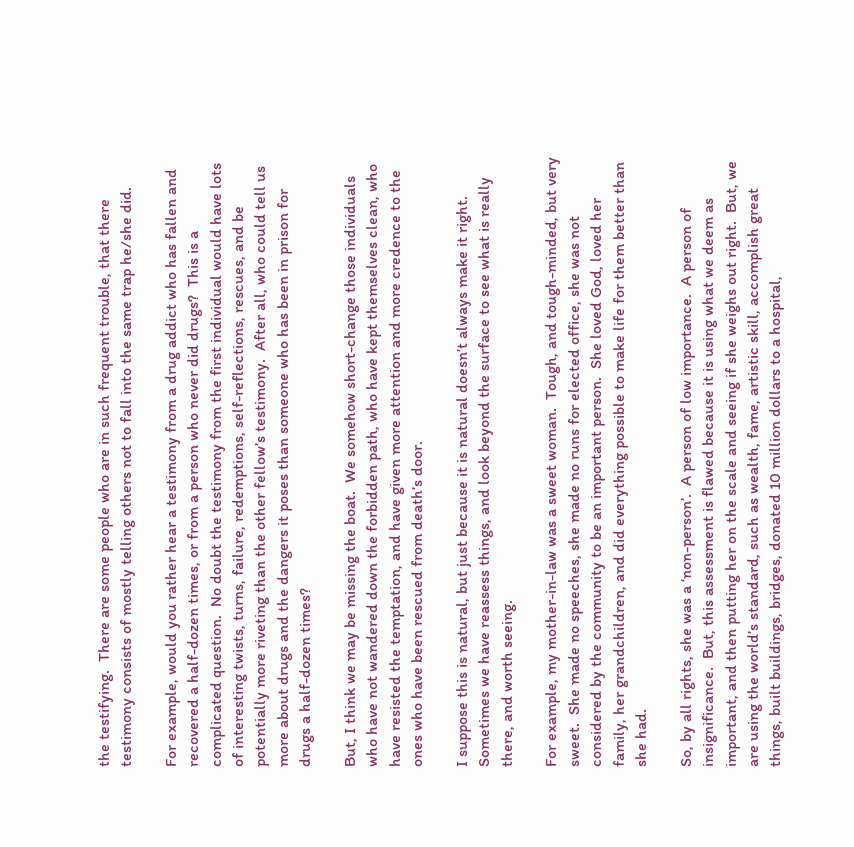the testifying.  There are some people who are in such frequent trouble, that there testimony consists of mostly telling others not to fall into the same trap he/she did.

For example, would you rather hear a testimony from a drug addict who has fallen and recovered a half-dozen times, or from a person who never did drugs?  This is a complicated question.  No doubt the testimony from the first individual would have lots of interesting twists, turns, failure, redemptions, self-reflections, rescues, and be potentially more riveting than the other fellow’s testimony.  After all, who could tell us more about drugs and the dangers it poses than someone who has been in prison for drugs a half-dozen times?

But, I think we may be missing the boat.  We somehow short-change those individuals who have not wandered down the forbidden path, who have kept themselves clean, who have resisted the temptation, and have given more attention and more credence to the ones who have been rescued from death’s door.

I suppose this is natural, but just because it is natural doesn’t always make it right. Sometimes we have reassess things, and look beyond the surface to see what is really there, and worth seeing.

For example, my mother-in-law was a sweet woman.  Tough, and tough-minded, but very sweet.  She made no speeches, she made no runs for elected office, she was not considered by the community to be an important person.  She loved God, loved her family, her grandchildren, and did everything possible to make life for them better than she had.

So, by all rights, she was a ‘non-person’.  A person of low importance.  A person of insignificance.  But, this assessment is flawed because it is using what we deem as important, and then putting her on the scale and seeing if she weighs out right.  But, we are using the world’s standard, such as wealth, fame, artistic skill, accomplish great things, built buildings, bridges, donated 10 million dollars to a hospital,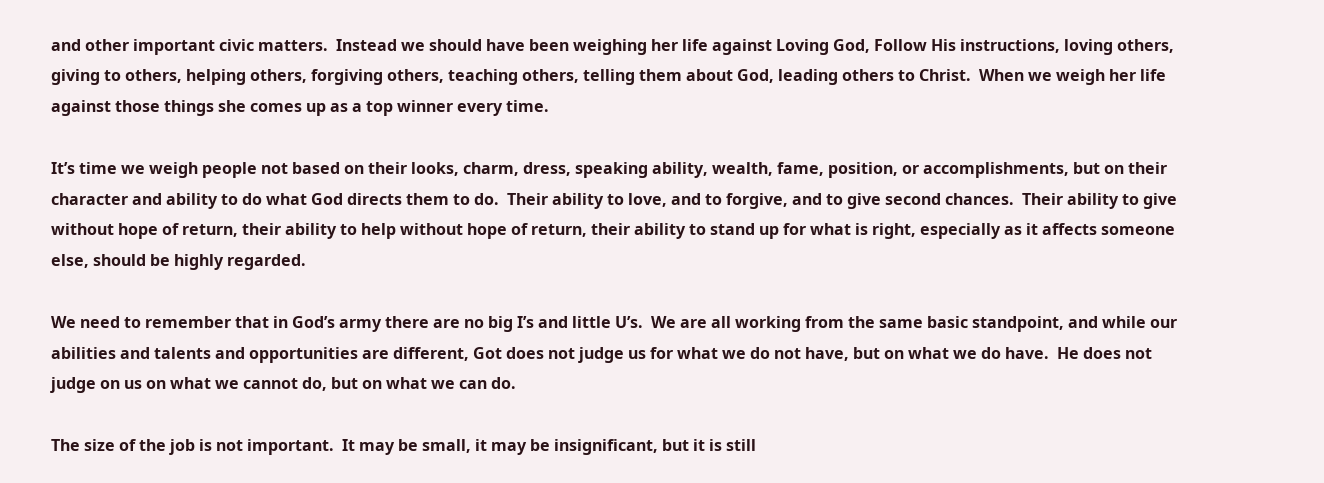and other important civic matters.  Instead we should have been weighing her life against Loving God, Follow His instructions, loving others, giving to others, helping others, forgiving others, teaching others, telling them about God, leading others to Christ.  When we weigh her life against those things she comes up as a top winner every time.

It’s time we weigh people not based on their looks, charm, dress, speaking ability, wealth, fame, position, or accomplishments, but on their character and ability to do what God directs them to do.  Their ability to love, and to forgive, and to give second chances.  Their ability to give without hope of return, their ability to help without hope of return, their ability to stand up for what is right, especially as it affects someone else, should be highly regarded.

We need to remember that in God’s army there are no big I’s and little U’s.  We are all working from the same basic standpoint, and while our abilities and talents and opportunities are different, Got does not judge us for what we do not have, but on what we do have.  He does not judge on us on what we cannot do, but on what we can do.

The size of the job is not important.  It may be small, it may be insignificant, but it is still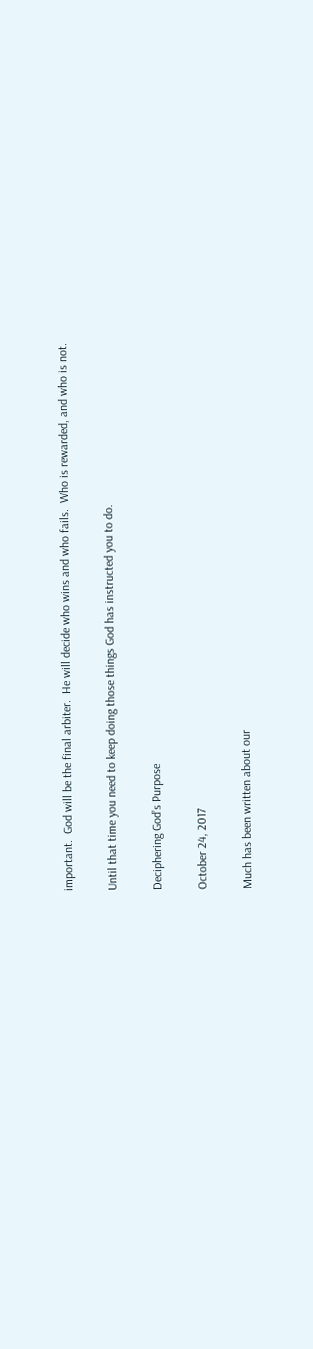important.  God will be the final arbiter.  He will decide who wins and who fails.  Who is rewarded, and who is not.

Until that time you need to keep doing those things God has instructed you to do.

Deciphering God’s Purpose

October 24, 2017

Much has been written about our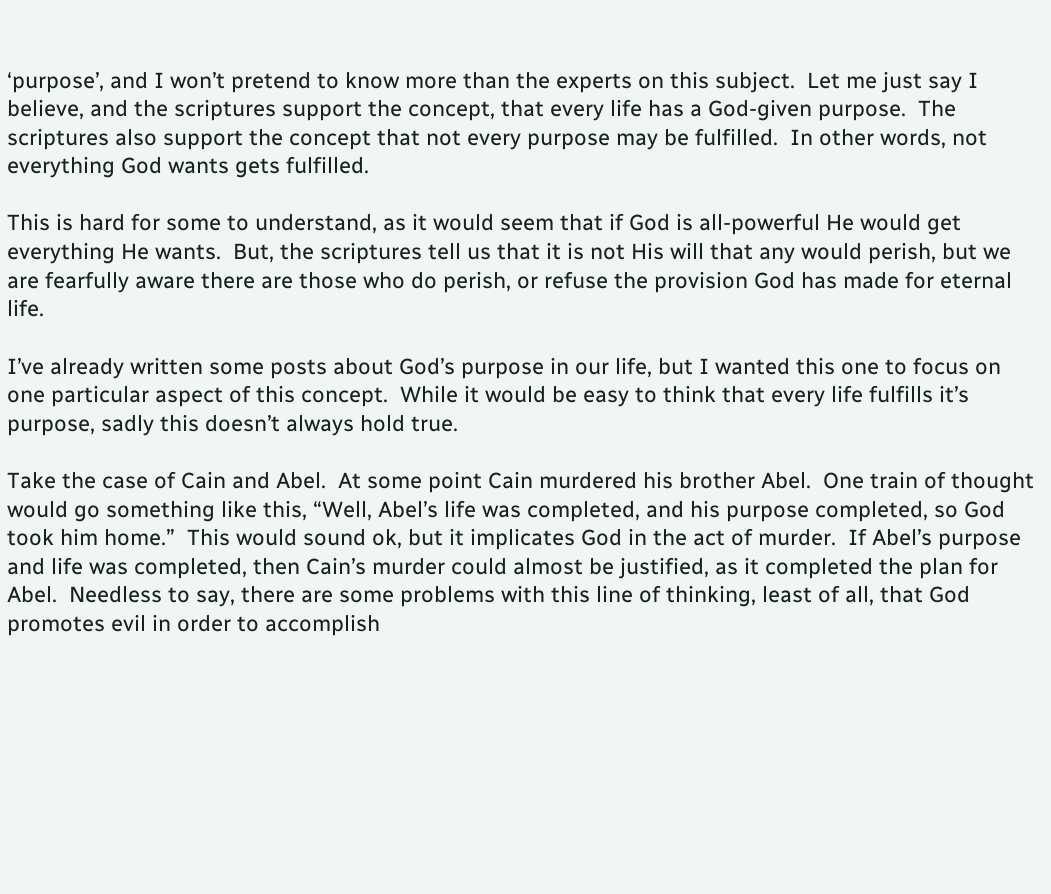‘purpose’, and I won’t pretend to know more than the experts on this subject.  Let me just say I believe, and the scriptures support the concept, that every life has a God-given purpose.  The scriptures also support the concept that not every purpose may be fulfilled.  In other words, not everything God wants gets fulfilled.

This is hard for some to understand, as it would seem that if God is all-powerful He would get everything He wants.  But, the scriptures tell us that it is not His will that any would perish, but we are fearfully aware there are those who do perish, or refuse the provision God has made for eternal life.

I’ve already written some posts about God’s purpose in our life, but I wanted this one to focus on one particular aspect of this concept.  While it would be easy to think that every life fulfills it’s purpose, sadly this doesn’t always hold true.

Take the case of Cain and Abel.  At some point Cain murdered his brother Abel.  One train of thought would go something like this, “Well, Abel’s life was completed, and his purpose completed, so God took him home.”  This would sound ok, but it implicates God in the act of murder.  If Abel’s purpose and life was completed, then Cain’s murder could almost be justified, as it completed the plan for Abel.  Needless to say, there are some problems with this line of thinking, least of all, that God promotes evil in order to accomplish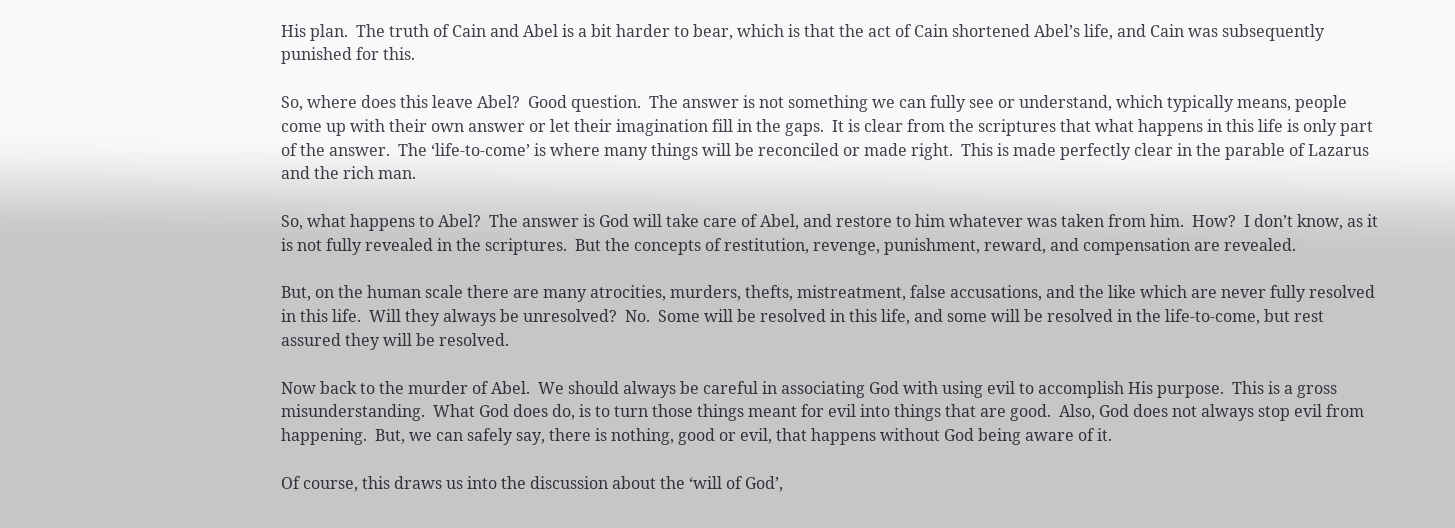His plan.  The truth of Cain and Abel is a bit harder to bear, which is that the act of Cain shortened Abel’s life, and Cain was subsequently punished for this.

So, where does this leave Abel?  Good question.  The answer is not something we can fully see or understand, which typically means, people come up with their own answer or let their imagination fill in the gaps.  It is clear from the scriptures that what happens in this life is only part of the answer.  The ‘life-to-come’ is where many things will be reconciled or made right.  This is made perfectly clear in the parable of Lazarus and the rich man.

So, what happens to Abel?  The answer is God will take care of Abel, and restore to him whatever was taken from him.  How?  I don’t know, as it is not fully revealed in the scriptures.  But the concepts of restitution, revenge, punishment, reward, and compensation are revealed.

But, on the human scale there are many atrocities, murders, thefts, mistreatment, false accusations, and the like which are never fully resolved in this life.  Will they always be unresolved?  No.  Some will be resolved in this life, and some will be resolved in the life-to-come, but rest assured they will be resolved.

Now back to the murder of Abel.  We should always be careful in associating God with using evil to accomplish His purpose.  This is a gross misunderstanding.  What God does do, is to turn those things meant for evil into things that are good.  Also, God does not always stop evil from happening.  But, we can safely say, there is nothing, good or evil, that happens without God being aware of it.

Of course, this draws us into the discussion about the ‘will of God’,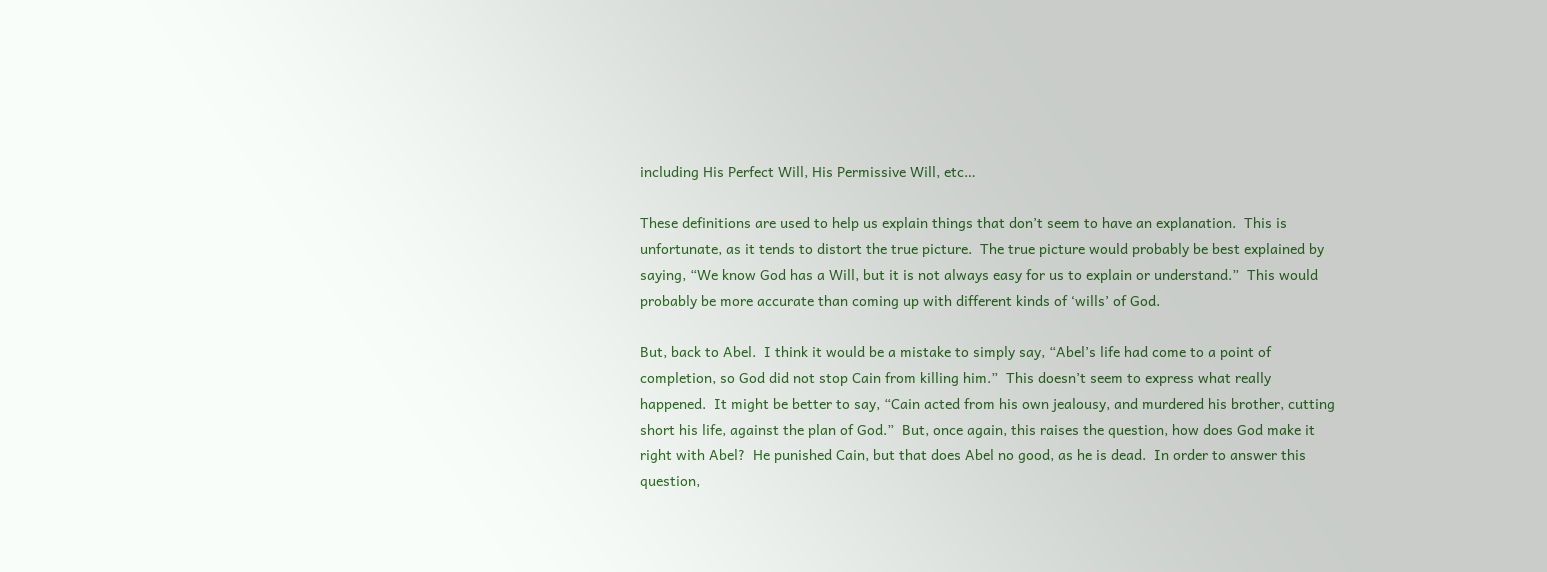including His Perfect Will, His Permissive Will, etc…

These definitions are used to help us explain things that don’t seem to have an explanation.  This is unfortunate, as it tends to distort the true picture.  The true picture would probably be best explained by saying, “We know God has a Will, but it is not always easy for us to explain or understand.”  This would probably be more accurate than coming up with different kinds of ‘wills’ of God.

But, back to Abel.  I think it would be a mistake to simply say, “Abel’s life had come to a point of completion, so God did not stop Cain from killing him.”  This doesn’t seem to express what really happened.  It might be better to say, “Cain acted from his own jealousy, and murdered his brother, cutting short his life, against the plan of God.”  But, once again, this raises the question, how does God make it right with Abel?  He punished Cain, but that does Abel no good, as he is dead.  In order to answer this question,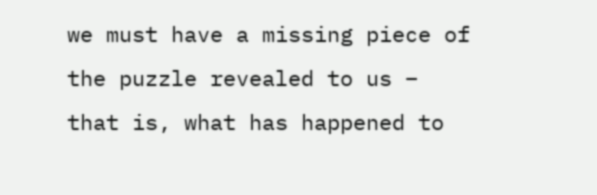we must have a missing piece of the puzzle revealed to us – that is, what has happened to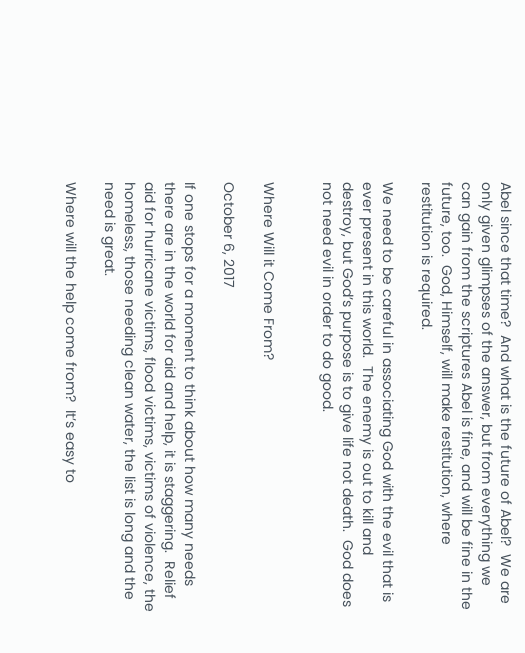Abel since that time?  And what is the future of Abel?  We are only given glimpses of the answer, but from everything we can gain from the scriptures Abel is fine, and will be fine in the future, too.  God, Himself, will make restitution, where restitution is required.

We need to be careful in associating God with the evil that is ever present in this world.  The enemy is out to kill and destroy, but God’s purpose is to give life not death.  God does not need evil in order to do good.


Where Will it Come From?

October 6, 2017

If one stops for a moment to think about how many needs there are in the world for aid and help, it is staggering.  Relief aid for hurricane victims, flood victims, victims of violence, the homeless, those needing clean water, the list is long and the need is great.

Where will the help come from?  It’s easy to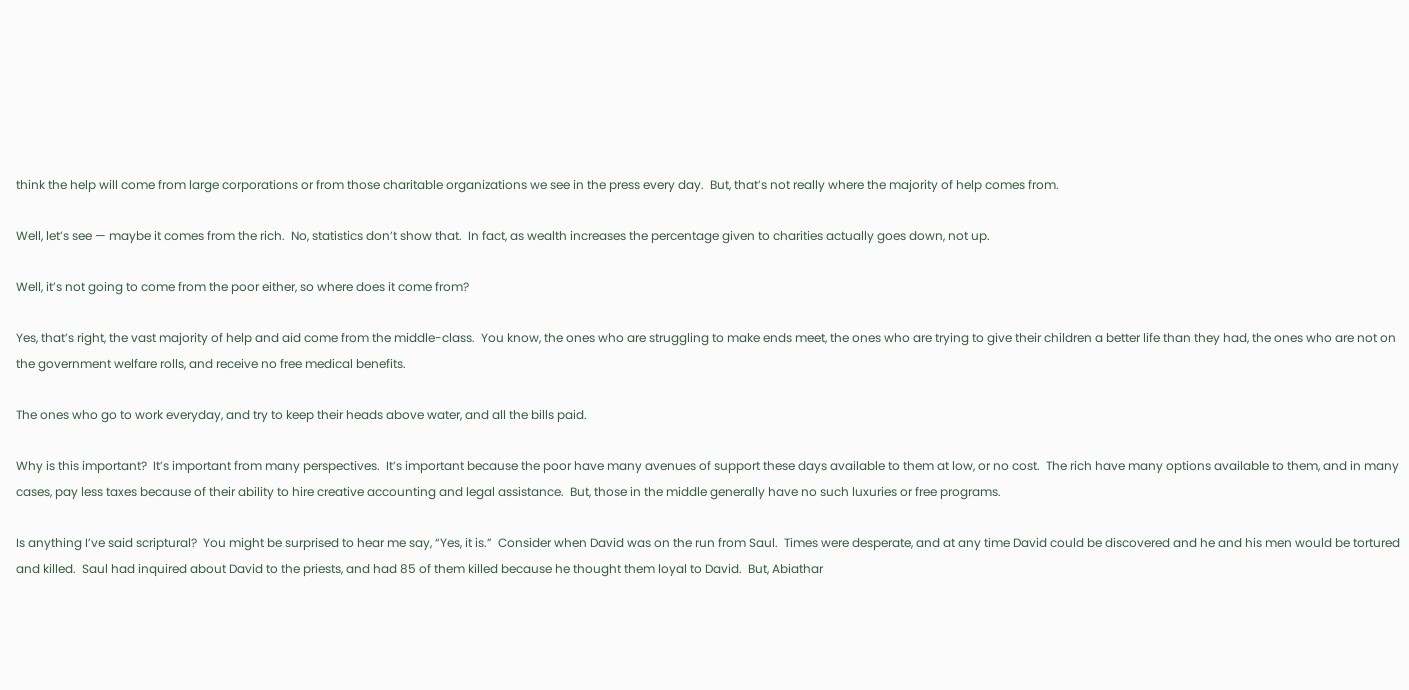think the help will come from large corporations or from those charitable organizations we see in the press every day.  But, that’s not really where the majority of help comes from.

Well, let’s see — maybe it comes from the rich.  No, statistics don’t show that.  In fact, as wealth increases the percentage given to charities actually goes down, not up.

Well, it’s not going to come from the poor either, so where does it come from?

Yes, that’s right, the vast majority of help and aid come from the middle-class.  You know, the ones who are struggling to make ends meet, the ones who are trying to give their children a better life than they had, the ones who are not on the government welfare rolls, and receive no free medical benefits.

The ones who go to work everyday, and try to keep their heads above water, and all the bills paid.

Why is this important?  It’s important from many perspectives.  It’s important because the poor have many avenues of support these days available to them at low, or no cost.  The rich have many options available to them, and in many cases, pay less taxes because of their ability to hire creative accounting and legal assistance.  But, those in the middle generally have no such luxuries or free programs.

Is anything I’ve said scriptural?  You might be surprised to hear me say, “Yes, it is.”  Consider when David was on the run from Saul.  Times were desperate, and at any time David could be discovered and he and his men would be tortured and killed.  Saul had inquired about David to the priests, and had 85 of them killed because he thought them loyal to David.  But, Abiathar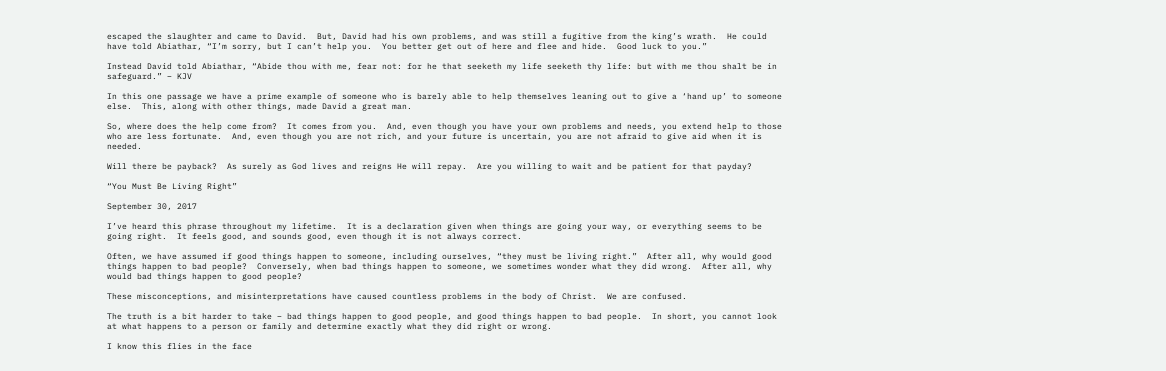escaped the slaughter and came to David.  But, David had his own problems, and was still a fugitive from the king’s wrath.  He could have told Abiathar, “I’m sorry, but I can’t help you.  You better get out of here and flee and hide.  Good luck to you.”

Instead David told Abiathar, “Abide thou with me, fear not: for he that seeketh my life seeketh thy life: but with me thou shalt be in safeguard.” – KJV

In this one passage we have a prime example of someone who is barely able to help themselves leaning out to give a ‘hand up’ to someone else.  This, along with other things, made David a great man.

So, where does the help come from?  It comes from you.  And, even though you have your own problems and needs, you extend help to those who are less fortunate.  And, even though you are not rich, and your future is uncertain, you are not afraid to give aid when it is needed.

Will there be payback?  As surely as God lives and reigns He will repay.  Are you willing to wait and be patient for that payday?

“You Must Be Living Right”

September 30, 2017

I’ve heard this phrase throughout my lifetime.  It is a declaration given when things are going your way, or everything seems to be going right.  It feels good, and sounds good, even though it is not always correct.

Often, we have assumed if good things happen to someone, including ourselves, “they must be living right.”  After all, why would good things happen to bad people?  Conversely, when bad things happen to someone, we sometimes wonder what they did wrong.  After all, why would bad things happen to good people?

These misconceptions, and misinterpretations have caused countless problems in the body of Christ.  We are confused.

The truth is a bit harder to take – bad things happen to good people, and good things happen to bad people.  In short, you cannot look at what happens to a person or family and determine exactly what they did right or wrong.

I know this flies in the face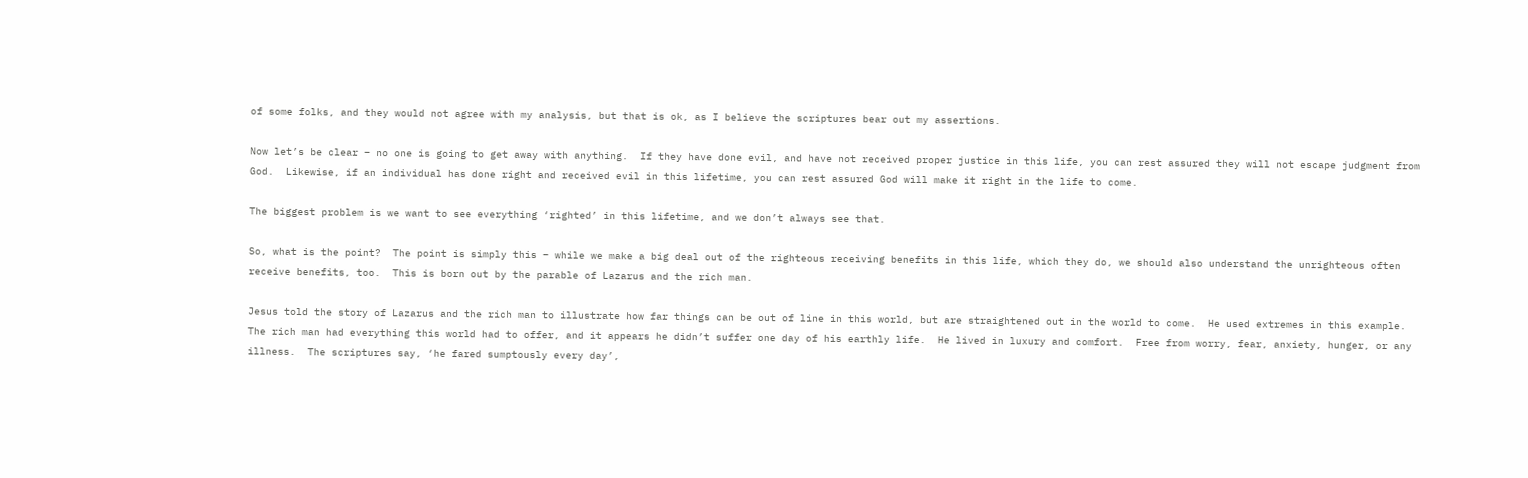of some folks, and they would not agree with my analysis, but that is ok, as I believe the scriptures bear out my assertions.

Now let’s be clear – no one is going to get away with anything.  If they have done evil, and have not received proper justice in this life, you can rest assured they will not escape judgment from God.  Likewise, if an individual has done right and received evil in this lifetime, you can rest assured God will make it right in the life to come.

The biggest problem is we want to see everything ‘righted’ in this lifetime, and we don’t always see that.

So, what is the point?  The point is simply this – while we make a big deal out of the righteous receiving benefits in this life, which they do, we should also understand the unrighteous often receive benefits, too.  This is born out by the parable of Lazarus and the rich man.

Jesus told the story of Lazarus and the rich man to illustrate how far things can be out of line in this world, but are straightened out in the world to come.  He used extremes in this example.  The rich man had everything this world had to offer, and it appears he didn’t suffer one day of his earthly life.  He lived in luxury and comfort.  Free from worry, fear, anxiety, hunger, or any illness.  The scriptures say, ‘he fared sumptously every day’,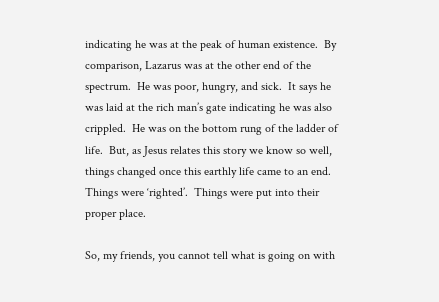indicating he was at the peak of human existence.  By comparison, Lazarus was at the other end of the spectrum.  He was poor, hungry, and sick.  It says he was laid at the rich man’s gate indicating he was also crippled.  He was on the bottom rung of the ladder of life.  But, as Jesus relates this story we know so well, things changed once this earthly life came to an end.  Things were ‘righted’.  Things were put into their proper place.

So, my friends, you cannot tell what is going on with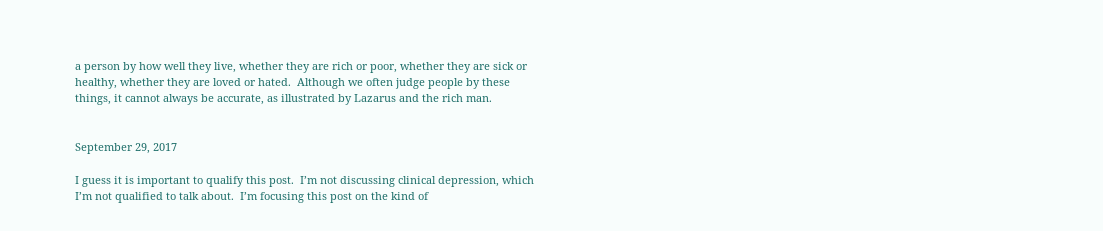a person by how well they live, whether they are rich or poor, whether they are sick or healthy, whether they are loved or hated.  Although we often judge people by these things, it cannot always be accurate, as illustrated by Lazarus and the rich man.


September 29, 2017

I guess it is important to qualify this post.  I’m not discussing clinical depression, which I’m not qualified to talk about.  I’m focusing this post on the kind of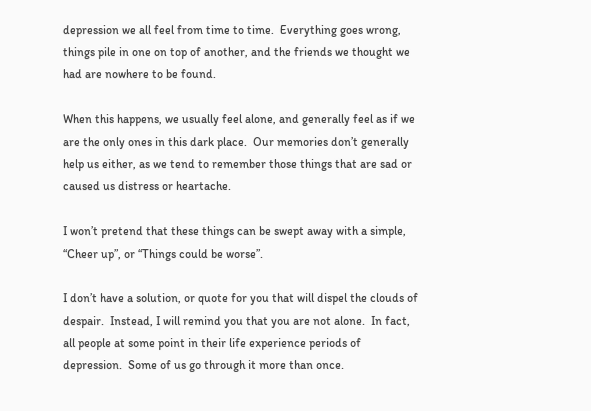depression we all feel from time to time.  Everything goes wrong, things pile in one on top of another, and the friends we thought we had are nowhere to be found.

When this happens, we usually feel alone, and generally feel as if we are the only ones in this dark place.  Our memories don’t generally help us either, as we tend to remember those things that are sad or caused us distress or heartache.

I won’t pretend that these things can be swept away with a simple, “Cheer up”, or “Things could be worse”.

I don’t have a solution, or quote for you that will dispel the clouds of despair.  Instead, I will remind you that you are not alone.  In fact, all people at some point in their life experience periods of depression.  Some of us go through it more than once.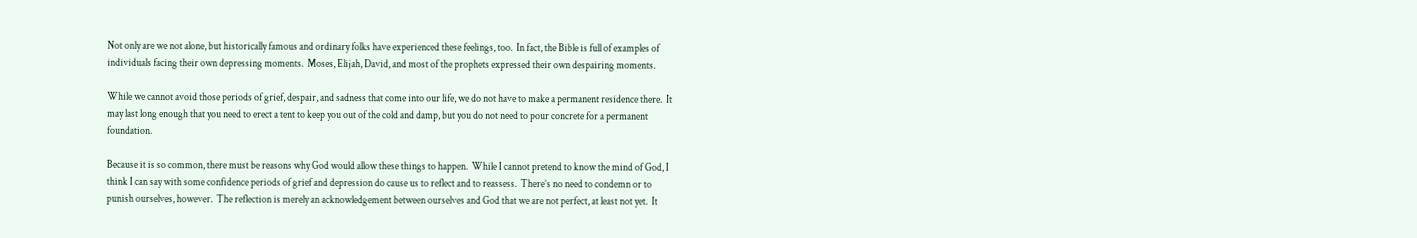Not only are we not alone, but historically famous and ordinary folks have experienced these feelings, too.  In fact, the Bible is full of examples of individuals facing their own depressing moments.  Moses, Elijah, David, and most of the prophets expressed their own despairing moments.

While we cannot avoid those periods of grief, despair, and sadness that come into our life, we do not have to make a permanent residence there.  It may last long enough that you need to erect a tent to keep you out of the cold and damp, but you do not need to pour concrete for a permanent foundation.

Because it is so common, there must be reasons why God would allow these things to happen.  While I cannot pretend to know the mind of God, I think I can say with some confidence periods of grief and depression do cause us to reflect and to reassess.  There’s no need to condemn or to punish ourselves, however.  The reflection is merely an acknowledgement between ourselves and God that we are not perfect, at least not yet.  It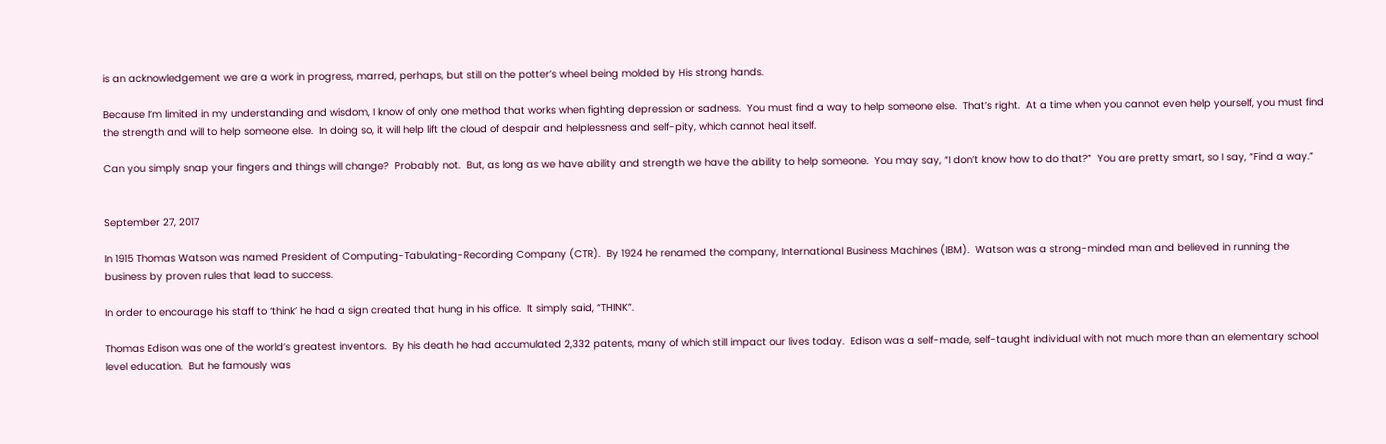is an acknowledgement we are a work in progress, marred, perhaps, but still on the potter’s wheel being molded by His strong hands.

Because I’m limited in my understanding and wisdom, I know of only one method that works when fighting depression or sadness.  You must find a way to help someone else.  That’s right.  At a time when you cannot even help yourself, you must find the strength and will to help someone else.  In doing so, it will help lift the cloud of despair and helplessness and self-pity, which cannot heal itself.

Can you simply snap your fingers and things will change?  Probably not.  But, as long as we have ability and strength we have the ability to help someone.  You may say, “I don’t know how to do that?”  You are pretty smart, so I say, “Find a way.”


September 27, 2017

In 1915 Thomas Watson was named President of Computing-Tabulating-Recording Company (CTR).  By 1924 he renamed the company, International Business Machines (IBM).  Watson was a strong-minded man and believed in running the business by proven rules that lead to success.

In order to encourage his staff to ‘think’ he had a sign created that hung in his office.  It simply said, “THINK”.

Thomas Edison was one of the world’s greatest inventors.  By his death he had accumulated 2,332 patents, many of which still impact our lives today.  Edison was a self-made, self-taught individual with not much more than an elementary school level education.  But he famously was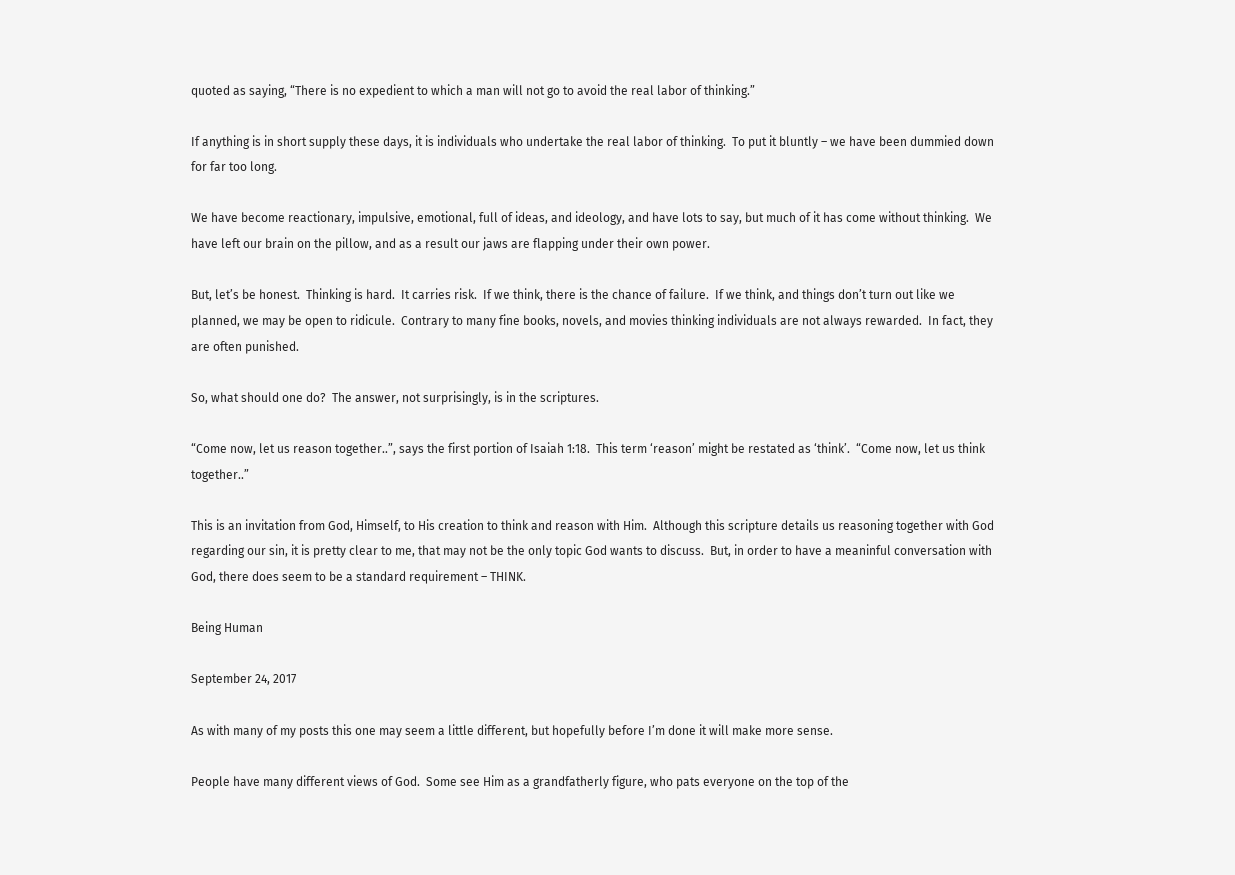quoted as saying, “There is no expedient to which a man will not go to avoid the real labor of thinking.”

If anything is in short supply these days, it is individuals who undertake the real labor of thinking.  To put it bluntly – we have been dummied down for far too long.

We have become reactionary, impulsive, emotional, full of ideas, and ideology, and have lots to say, but much of it has come without thinking.  We have left our brain on the pillow, and as a result our jaws are flapping under their own power.

But, let’s be honest.  Thinking is hard.  It carries risk.  If we think, there is the chance of failure.  If we think, and things don’t turn out like we planned, we may be open to ridicule.  Contrary to many fine books, novels, and movies thinking individuals are not always rewarded.  In fact, they are often punished.

So, what should one do?  The answer, not surprisingly, is in the scriptures.

“Come now, let us reason together..”, says the first portion of Isaiah 1:18.  This term ‘reason’ might be restated as ‘think’.  “Come now, let us think together..”

This is an invitation from God, Himself, to His creation to think and reason with Him.  Although this scripture details us reasoning together with God regarding our sin, it is pretty clear to me, that may not be the only topic God wants to discuss.  But, in order to have a meaninful conversation with God, there does seem to be a standard requirement – THINK.

Being Human

September 24, 2017

As with many of my posts this one may seem a little different, but hopefully before I’m done it will make more sense.

People have many different views of God.  Some see Him as a grandfatherly figure, who pats everyone on the top of the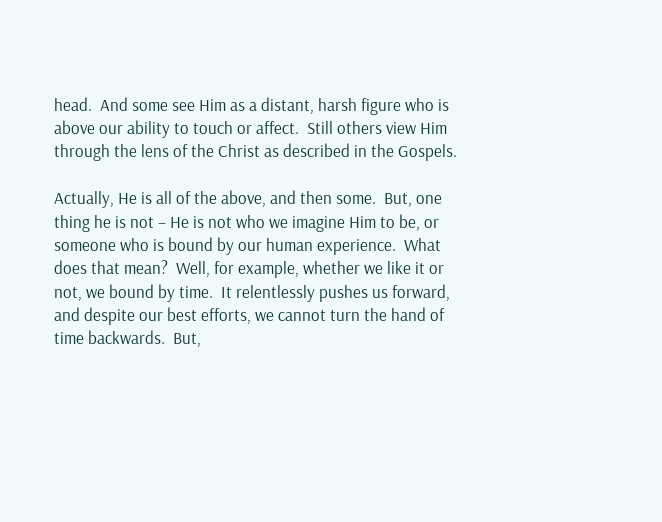head.  And some see Him as a distant, harsh figure who is above our ability to touch or affect.  Still others view Him through the lens of the Christ as described in the Gospels.

Actually, He is all of the above, and then some.  But, one thing he is not – He is not who we imagine Him to be, or someone who is bound by our human experience.  What does that mean?  Well, for example, whether we like it or not, we bound by time.  It relentlessly pushes us forward, and despite our best efforts, we cannot turn the hand of time backwards.  But,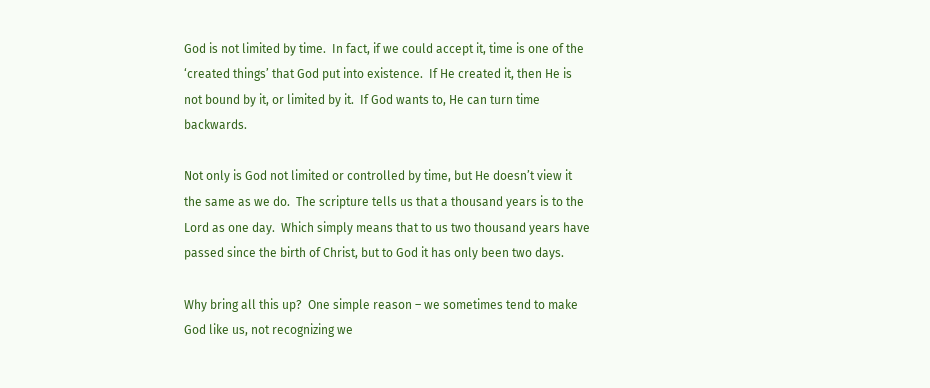God is not limited by time.  In fact, if we could accept it, time is one of the ‘created things’ that God put into existence.  If He created it, then He is not bound by it, or limited by it.  If God wants to, He can turn time backwards.

Not only is God not limited or controlled by time, but He doesn’t view it the same as we do.  The scripture tells us that a thousand years is to the Lord as one day.  Which simply means that to us two thousand years have passed since the birth of Christ, but to God it has only been two days.

Why bring all this up?  One simple reason – we sometimes tend to make God like us, not recognizing we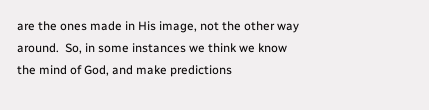are the ones made in His image, not the other way around.  So, in some instances we think we know the mind of God, and make predictions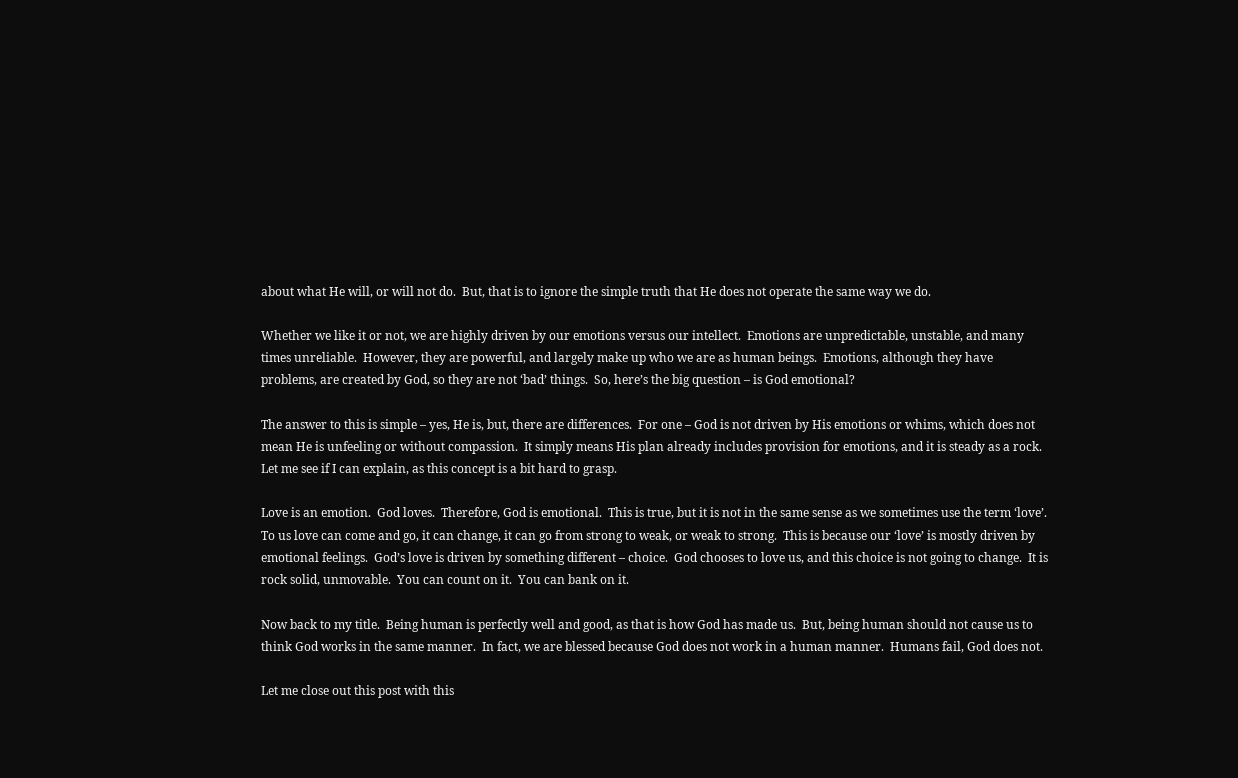about what He will, or will not do.  But, that is to ignore the simple truth that He does not operate the same way we do.

Whether we like it or not, we are highly driven by our emotions versus our intellect.  Emotions are unpredictable, unstable, and many times unreliable.  However, they are powerful, and largely make up who we are as human beings.  Emotions, although they have problems, are created by God, so they are not ‘bad’ things.  So, here’s the big question – is God emotional?

The answer to this is simple – yes, He is, but, there are differences.  For one – God is not driven by His emotions or whims, which does not mean He is unfeeling or without compassion.  It simply means His plan already includes provision for emotions, and it is steady as a rock.  Let me see if I can explain, as this concept is a bit hard to grasp.

Love is an emotion.  God loves.  Therefore, God is emotional.  This is true, but it is not in the same sense as we sometimes use the term ‘love’.  To us love can come and go, it can change, it can go from strong to weak, or weak to strong.  This is because our ‘love’ is mostly driven by emotional feelings.  God’s love is driven by something different – choice.  God chooses to love us, and this choice is not going to change.  It is rock solid, unmovable.  You can count on it.  You can bank on it.

Now back to my title.  Being human is perfectly well and good, as that is how God has made us.  But, being human should not cause us to think God works in the same manner.  In fact, we are blessed because God does not work in a human manner.  Humans fail, God does not.

Let me close out this post with this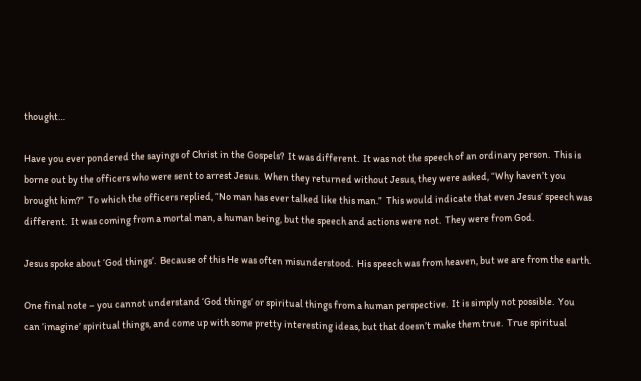thought…

Have you ever pondered the sayings of Christ in the Gospels?  It was different.  It was not the speech of an ordinary person.  This is borne out by the officers who were sent to arrest Jesus.  When they returned without Jesus, they were asked, “Why haven’t you brought him?”  To which the officers replied, “No man has ever talked like this man.”  This would indicate that even Jesus’ speech was different.  It was coming from a mortal man, a human being, but the speech and actions were not.  They were from God.

Jesus spoke about ‘God things’.  Because of this He was often misunderstood.  His speech was from heaven, but we are from the earth.

One final note – you cannot understand ‘God things’ or spiritual things from a human perspective.  It is simply not possible.  You can ‘imagine’ spiritual things, and come up with some pretty interesting ideas, but that doesn’t make them true.  True spiritual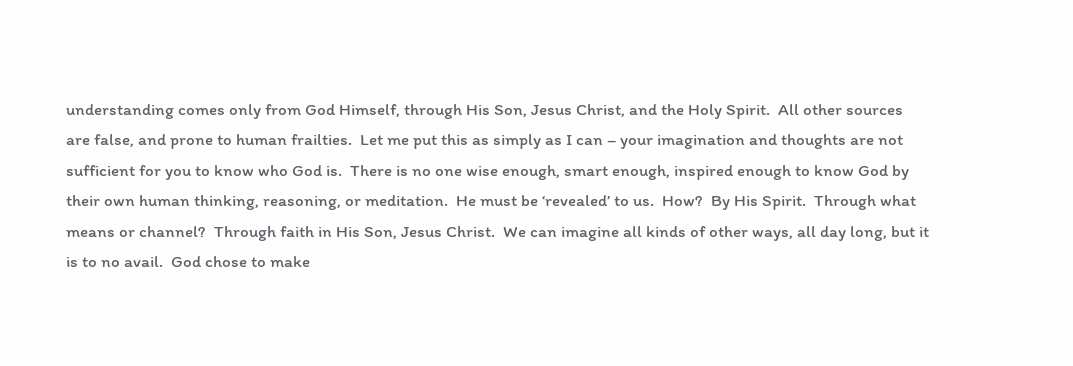understanding comes only from God Himself, through His Son, Jesus Christ, and the Holy Spirit.  All other sources are false, and prone to human frailties.  Let me put this as simply as I can – your imagination and thoughts are not sufficient for you to know who God is.  There is no one wise enough, smart enough, inspired enough to know God by their own human thinking, reasoning, or meditation.  He must be ‘revealed’ to us.  How?  By His Spirit.  Through what means or channel?  Through faith in His Son, Jesus Christ.  We can imagine all kinds of other ways, all day long, but it is to no avail.  God chose to make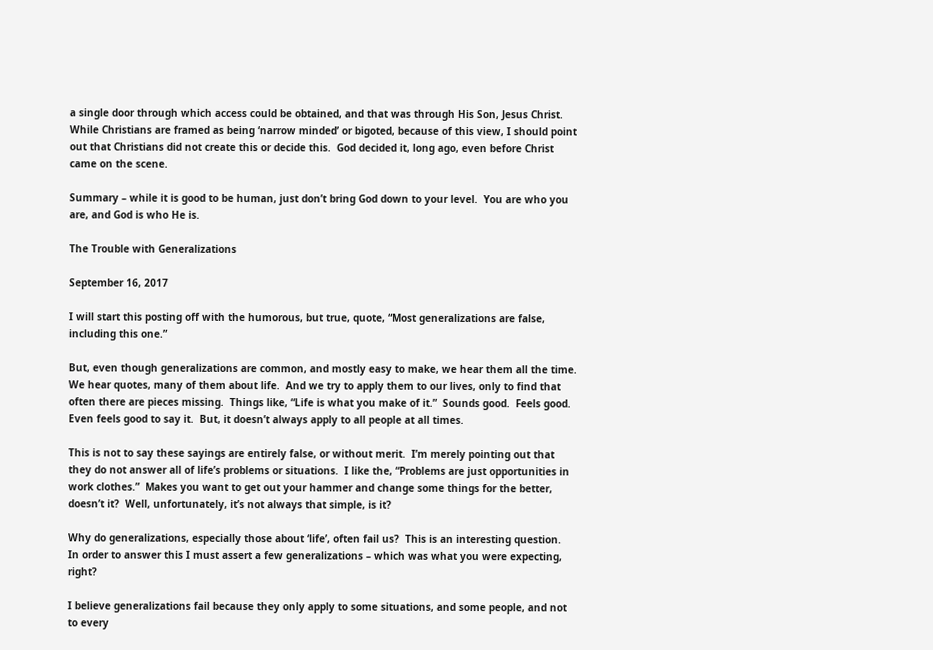a single door through which access could be obtained, and that was through His Son, Jesus Christ.  While Christians are framed as being ‘narrow minded’ or bigoted, because of this view, I should point out that Christians did not create this or decide this.  God decided it, long ago, even before Christ came on the scene.

Summary – while it is good to be human, just don’t bring God down to your level.  You are who you are, and God is who He is.

The Trouble with Generalizations

September 16, 2017

I will start this posting off with the humorous, but true, quote, “Most generalizations are false, including this one.”

But, even though generalizations are common, and mostly easy to make, we hear them all the time.  We hear quotes, many of them about life.  And we try to apply them to our lives, only to find that often there are pieces missing.  Things like, “Life is what you make of it.”  Sounds good.  Feels good.  Even feels good to say it.  But, it doesn’t always apply to all people at all times.

This is not to say these sayings are entirely false, or without merit.  I’m merely pointing out that they do not answer all of life’s problems or situations.  I like the, “Problems are just opportunities in work clothes.”  Makes you want to get out your hammer and change some things for the better, doesn’t it?  Well, unfortunately, it’s not always that simple, is it?

Why do generalizations, especially those about ‘life’, often fail us?  This is an interesting question.  In order to answer this I must assert a few generalizations – which was what you were expecting, right?

I believe generalizations fail because they only apply to some situations, and some people, and not to every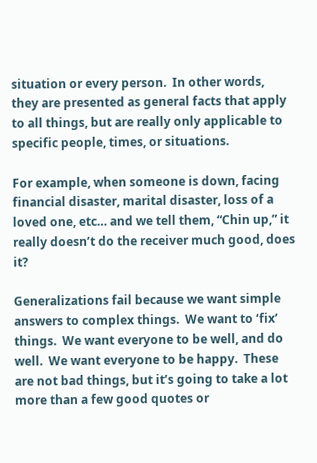situation or every person.  In other words, they are presented as general facts that apply to all things, but are really only applicable to specific people, times, or situations.

For example, when someone is down, facing financial disaster, marital disaster, loss of a loved one, etc… and we tell them, “Chin up,” it really doesn’t do the receiver much good, does it?

Generalizations fail because we want simple answers to complex things.  We want to ‘fix’ things.  We want everyone to be well, and do well.  We want everyone to be happy.  These are not bad things, but it’s going to take a lot more than a few good quotes or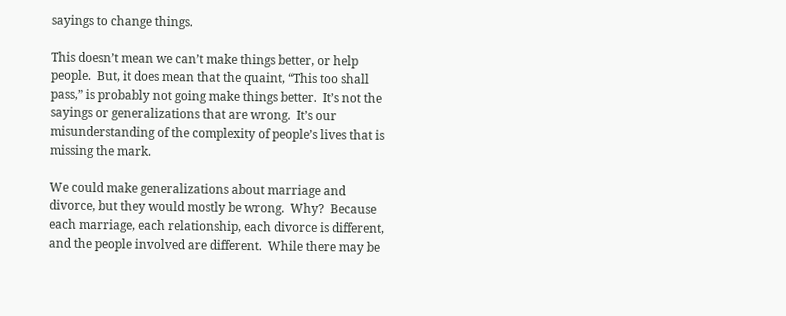sayings to change things.

This doesn’t mean we can’t make things better, or help people.  But, it does mean that the quaint, “This too shall pass,” is probably not going make things better.  It’s not the sayings or generalizations that are wrong.  It’s our misunderstanding of the complexity of people’s lives that is missing the mark.

We could make generalizations about marriage and divorce, but they would mostly be wrong.  Why?  Because each marriage, each relationship, each divorce is different, and the people involved are different.  While there may be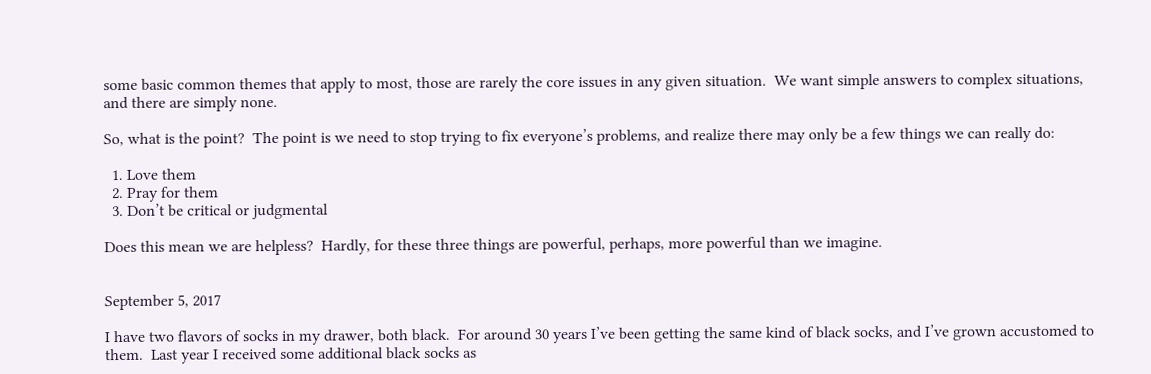some basic common themes that apply to most, those are rarely the core issues in any given situation.  We want simple answers to complex situations, and there are simply none.

So, what is the point?  The point is we need to stop trying to fix everyone’s problems, and realize there may only be a few things we can really do:

  1. Love them
  2. Pray for them
  3. Don’t be critical or judgmental

Does this mean we are helpless?  Hardly, for these three things are powerful, perhaps, more powerful than we imagine.


September 5, 2017

I have two flavors of socks in my drawer, both black.  For around 30 years I’ve been getting the same kind of black socks, and I’ve grown accustomed to them.  Last year I received some additional black socks as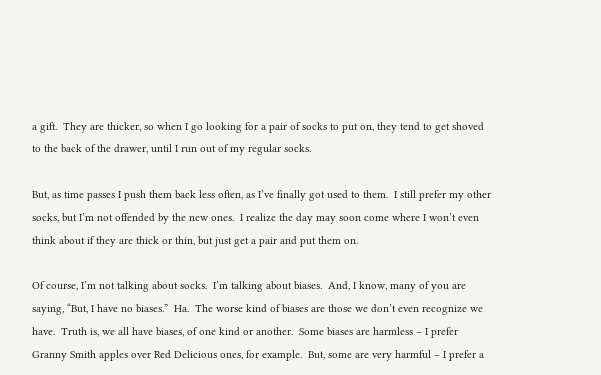a gift.  They are thicker, so when I go looking for a pair of socks to put on, they tend to get shoved to the back of the drawer, until I run out of my regular socks.

But, as time passes I push them back less often, as I’ve finally got used to them.  I still prefer my other socks, but I’m not offended by the new ones.  I realize the day may soon come where I won’t even think about if they are thick or thin, but just get a pair and put them on.

Of course, I’m not talking about socks.  I’m talking about biases.  And, I know, many of you are saying, “But, I have no biases.”  Ha.  The worse kind of biases are those we don’t even recognize we have.  Truth is, we all have biases, of one kind or another.  Some biases are harmless – I prefer Granny Smith apples over Red Delicious ones, for example.  But, some are very harmful – I prefer a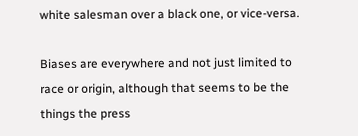white salesman over a black one, or vice-versa.

Biases are everywhere and not just limited to race or origin, although that seems to be the things the press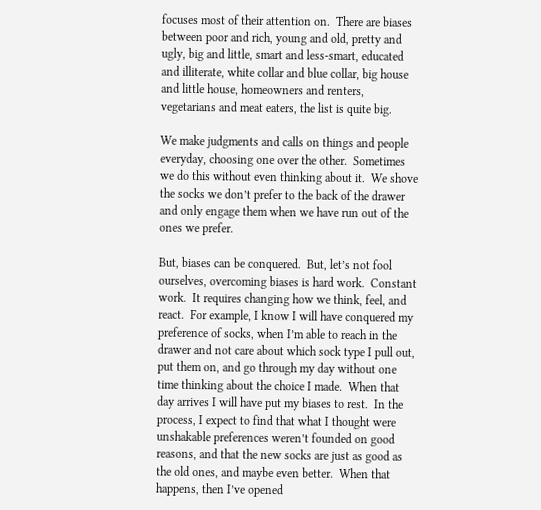focuses most of their attention on.  There are biases between poor and rich, young and old, pretty and ugly, big and little, smart and less-smart, educated and illiterate, white collar and blue collar, big house and little house, homeowners and renters, vegetarians and meat eaters, the list is quite big.

We make judgments and calls on things and people everyday, choosing one over the other.  Sometimes we do this without even thinking about it.  We shove the socks we don’t prefer to the back of the drawer and only engage them when we have run out of the ones we prefer.

But, biases can be conquered.  But, let’s not fool ourselves, overcoming biases is hard work.  Constant work.  It requires changing how we think, feel, and react.  For example, I know I will have conquered my preference of socks, when I’m able to reach in the drawer and not care about which sock type I pull out, put them on, and go through my day without one time thinking about the choice I made.  When that day arrives I will have put my biases to rest.  In the process, I expect to find that what I thought were unshakable preferences weren’t founded on good reasons, and that the new socks are just as good as the old ones, and maybe even better.  When that happens, then I’ve opened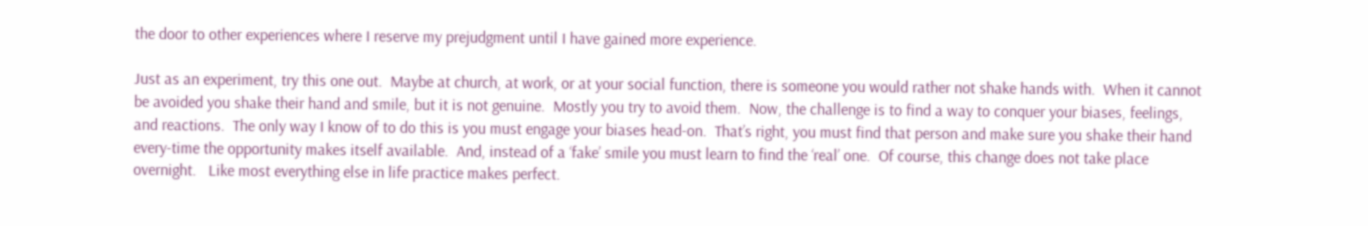the door to other experiences where I reserve my prejudgment until I have gained more experience.

Just as an experiment, try this one out.  Maybe at church, at work, or at your social function, there is someone you would rather not shake hands with.  When it cannot be avoided you shake their hand and smile, but it is not genuine.  Mostly you try to avoid them.  Now, the challenge is to find a way to conquer your biases, feelings, and reactions.  The only way I know of to do this is you must engage your biases head-on.  That’s right, you must find that person and make sure you shake their hand every-time the opportunity makes itself available.  And, instead of a ‘fake’ smile you must learn to find the ‘real’ one.  Of course, this change does not take place overnight.   Like most everything else in life practice makes perfect.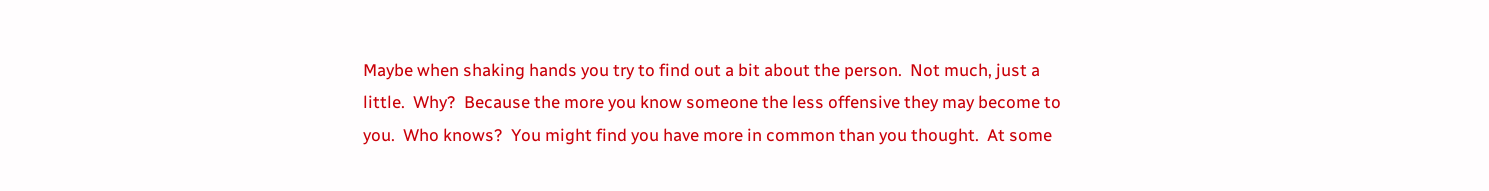Maybe when shaking hands you try to find out a bit about the person.  Not much, just a little.  Why?  Because the more you know someone the less offensive they may become to you.  Who knows?  You might find you have more in common than you thought.  At some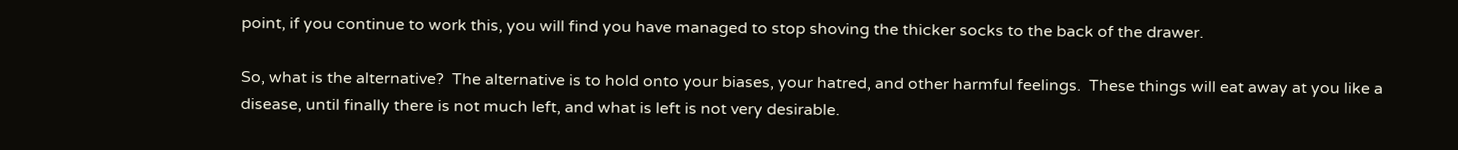point, if you continue to work this, you will find you have managed to stop shoving the thicker socks to the back of the drawer.

So, what is the alternative?  The alternative is to hold onto your biases, your hatred, and other harmful feelings.  These things will eat away at you like a disease, until finally there is not much left, and what is left is not very desirable.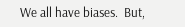We all have biases.  But,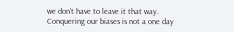we don’t have to leave it that way.  Conquering our biases is not a one day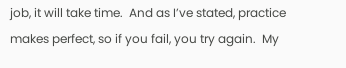job, it will take time.  And as I’ve stated, practice makes perfect, so if you fail, you try again.  My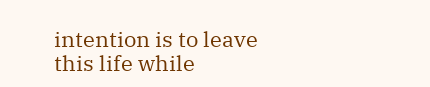intention is to leave this life while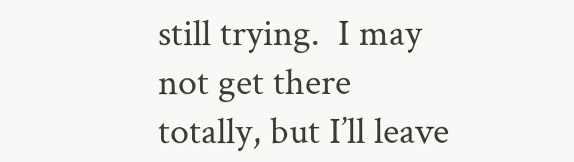still trying.  I may not get there totally, but I’ll leave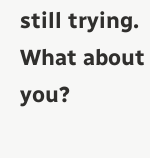still trying.  What about you?